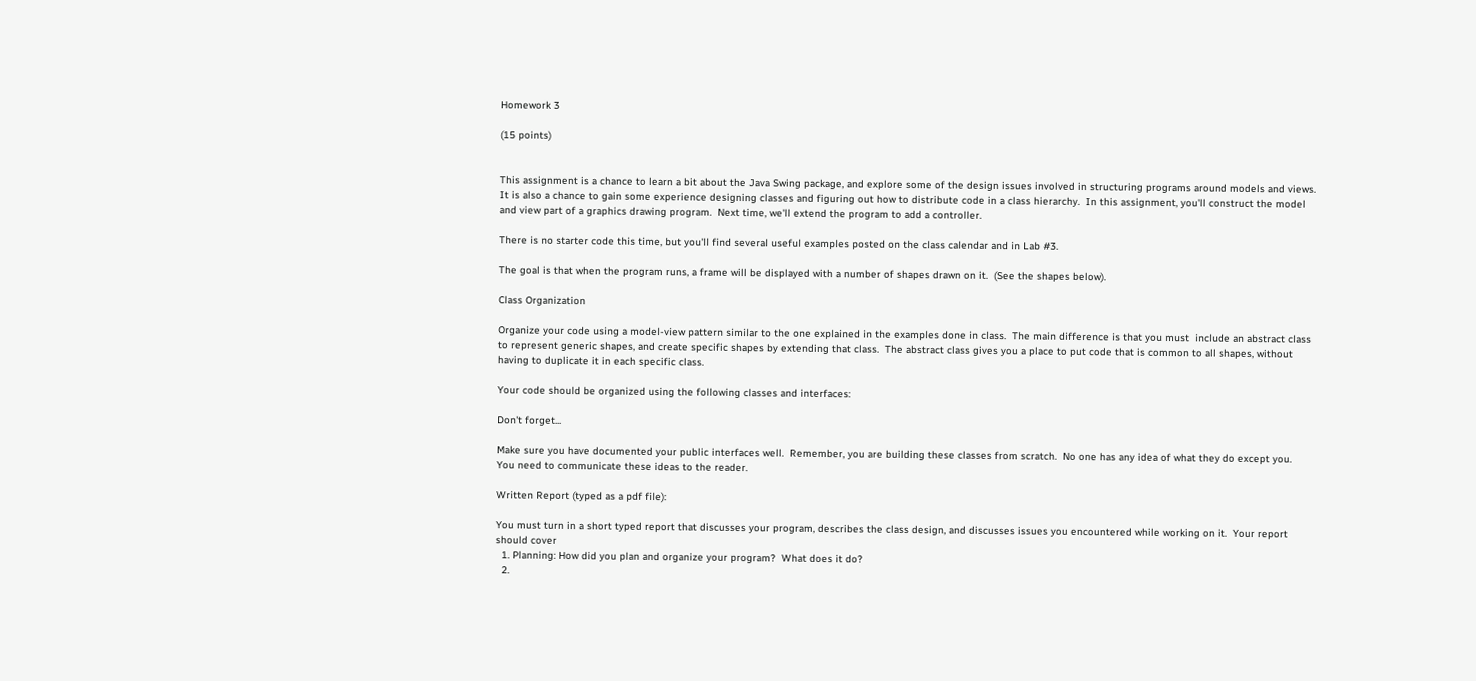Homework 3

(15 points)


This assignment is a chance to learn a bit about the Java Swing package, and explore some of the design issues involved in structuring programs around models and views.  It is also a chance to gain some experience designing classes and figuring out how to distribute code in a class hierarchy.  In this assignment, you'll construct the model and view part of a graphics drawing program.  Next time, we'll extend the program to add a controller.

There is no starter code this time, but you'll find several useful examples posted on the class calendar and in Lab #3.

The goal is that when the program runs, a frame will be displayed with a number of shapes drawn on it.  (See the shapes below).

Class Organization

Organize your code using a model-view pattern similar to the one explained in the examples done in class.  The main difference is that you must  include an abstract class to represent generic shapes, and create specific shapes by extending that class.  The abstract class gives you a place to put code that is common to all shapes, without having to duplicate it in each specific class.

Your code should be organized using the following classes and interfaces:

Don't forget...

Make sure you have documented your public interfaces well.  Remember, you are building these classes from scratch.  No one has any idea of what they do except you.  You need to communicate these ideas to the reader.

Written Report (typed as a pdf file):

You must turn in a short typed report that discusses your program, describes the class design, and discusses issues you encountered while working on it.  Your report should cover
  1. Planning: How did you plan and organize your program?  What does it do?
  2.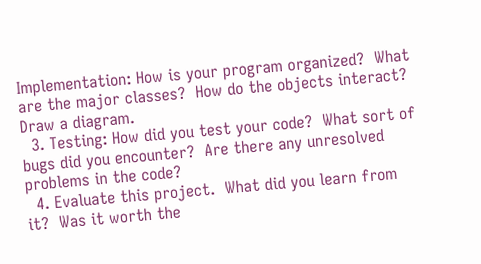Implementation: How is your program organized?  What are the major classes?  How do the objects interact? Draw a diagram.
  3. Testing: How did you test your code?  What sort of bugs did you encounter?  Are there any unresolved problems in the code?
  4. Evaluate this project.  What did you learn from it?  Was it worth the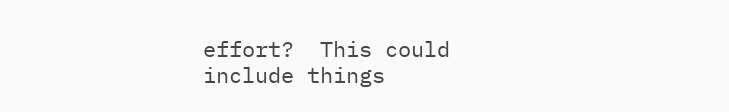effort?  This could include things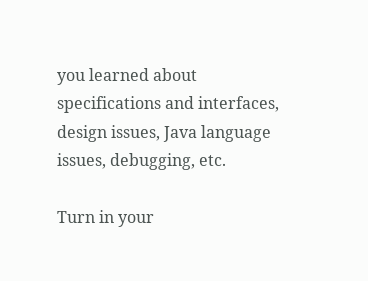you learned about specifications and interfaces, design issues, Java language issues, debugging, etc.

Turn in your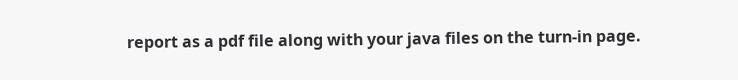report as a pdf file along with your java files on the turn-in page.